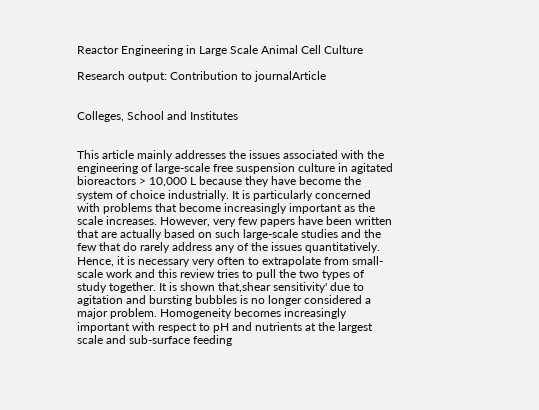Reactor Engineering in Large Scale Animal Cell Culture

Research output: Contribution to journalArticle


Colleges, School and Institutes


This article mainly addresses the issues associated with the engineering of large-scale free suspension culture in agitated bioreactors > 10,000 L because they have become the system of choice industrially. It is particularly concerned with problems that become increasingly important as the scale increases. However, very few papers have been written that are actually based on such large-scale studies and the few that do rarely address any of the issues quantitatively. Hence, it is necessary very often to extrapolate from small-scale work and this review tries to pull the two types of study together. It is shown that,shear sensitivity' due to agitation and bursting bubbles is no longer considered a major problem. Homogeneity becomes increasingly important with respect to pH and nutrients at the largest scale and sub-surface feeding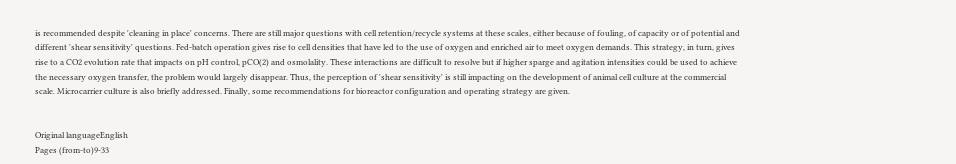is recommended despite 'cleaning in place' concerns. There are still major questions with cell retention/recycle systems at these scales, either because of fouling, of capacity or of potential and different 'shear sensitivity' questions. Fed-batch operation gives rise to cell densities that have led to the use of oxygen and enriched air to meet oxygen demands. This strategy, in turn, gives rise to a CO2 evolution rate that impacts on pH control, pCO(2) and osmolality. These interactions are difficult to resolve but if higher sparge and agitation intensities could be used to achieve the necessary oxygen transfer, the problem would largely disappear. Thus, the perception of 'shear sensitivity' is still impacting on the development of animal cell culture at the commercial scale. Microcarrier culture is also briefly addressed. Finally, some recommendations for bioreactor configuration and operating strategy are given.


Original languageEnglish
Pages (from-to)9-33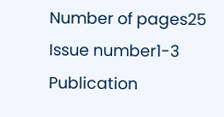Number of pages25
Issue number1-3
Publication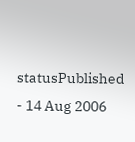statusPublished - 14 Aug 2006